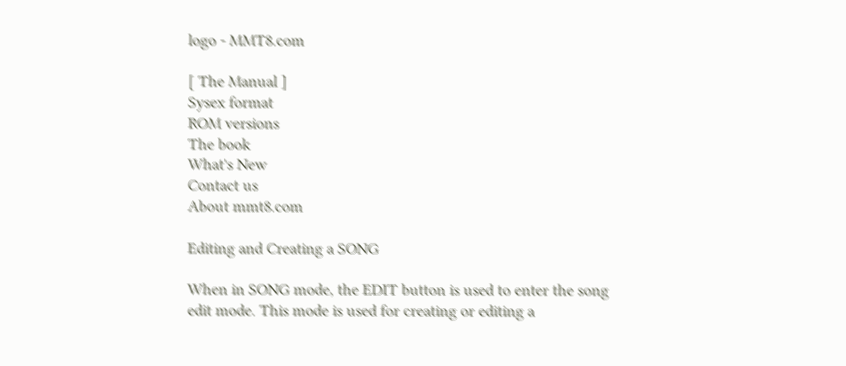logo - MMT8.com

[ The Manual ]
Sysex format
ROM versions
The book
What's New
Contact us
About mmt8.com

Editing and Creating a SONG

When in SONG mode, the EDIT button is used to enter the song edit mode. This mode is used for creating or editing a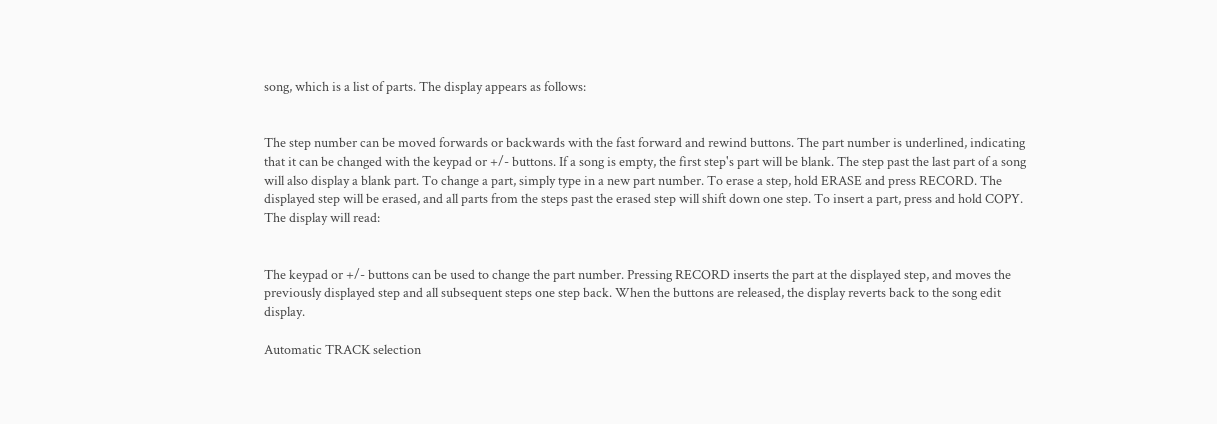song, which is a list of parts. The display appears as follows:


The step number can be moved forwards or backwards with the fast forward and rewind buttons. The part number is underlined, indicating that it can be changed with the keypad or +/- buttons. If a song is empty, the first step's part will be blank. The step past the last part of a song will also display a blank part. To change a part, simply type in a new part number. To erase a step, hold ERASE and press RECORD. The displayed step will be erased, and all parts from the steps past the erased step will shift down one step. To insert a part, press and hold COPY. The display will read:


The keypad or +/- buttons can be used to change the part number. Pressing RECORD inserts the part at the displayed step, and moves the previously displayed step and all subsequent steps one step back. When the buttons are released, the display reverts back to the song edit display.

Automatic TRACK selection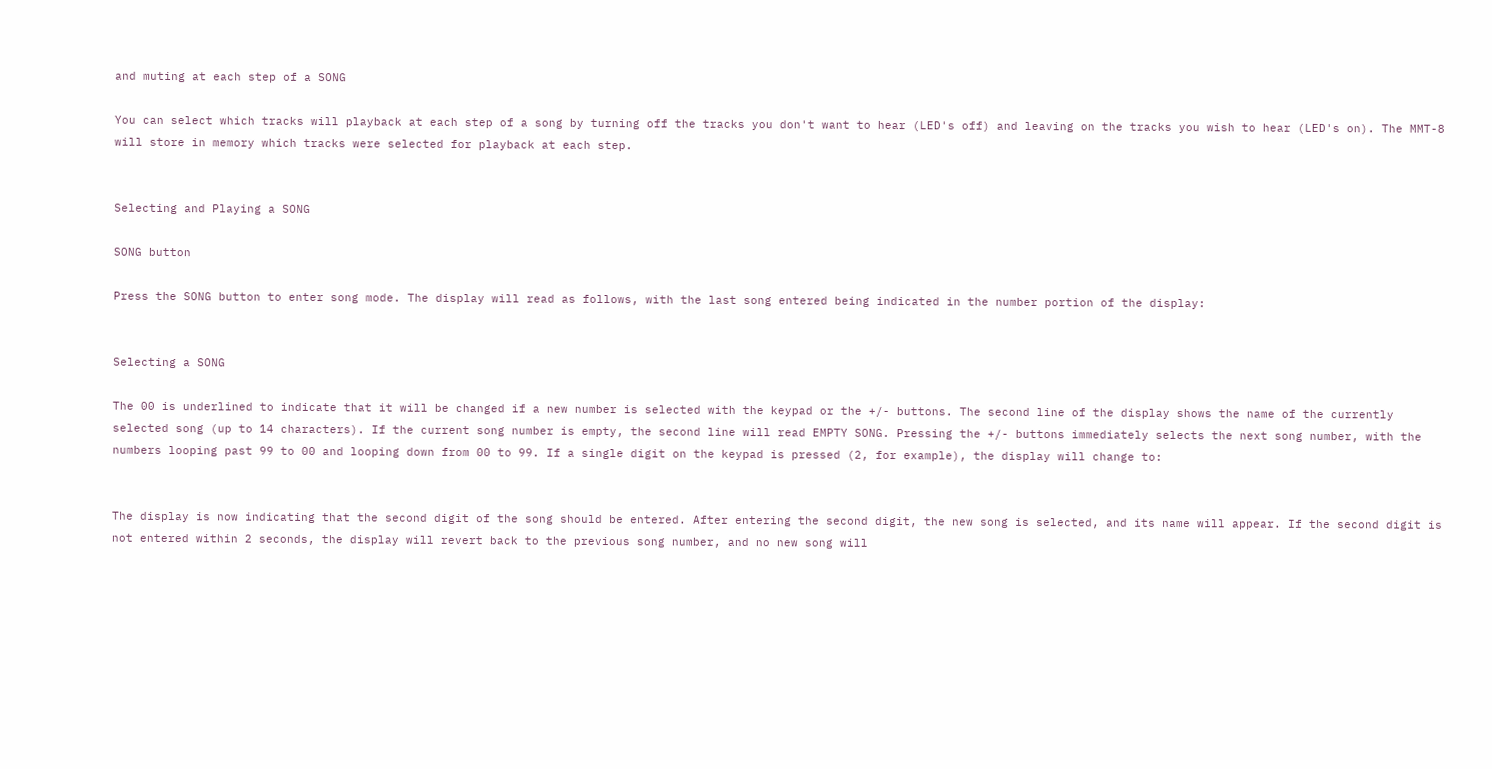and muting at each step of a SONG

You can select which tracks will playback at each step of a song by turning off the tracks you don't want to hear (LED's off) and leaving on the tracks you wish to hear (LED's on). The MMT-8 will store in memory which tracks were selected for playback at each step.


Selecting and Playing a SONG

SONG button

Press the SONG button to enter song mode. The display will read as follows, with the last song entered being indicated in the number portion of the display:


Selecting a SONG

The 00 is underlined to indicate that it will be changed if a new number is selected with the keypad or the +/- buttons. The second line of the display shows the name of the currently selected song (up to 14 characters). If the current song number is empty, the second line will read EMPTY SONG. Pressing the +/- buttons immediately selects the next song number, with the numbers looping past 99 to 00 and looping down from 00 to 99. If a single digit on the keypad is pressed (2, for example), the display will change to:


The display is now indicating that the second digit of the song should be entered. After entering the second digit, the new song is selected, and its name will appear. If the second digit is not entered within 2 seconds, the display will revert back to the previous song number, and no new song will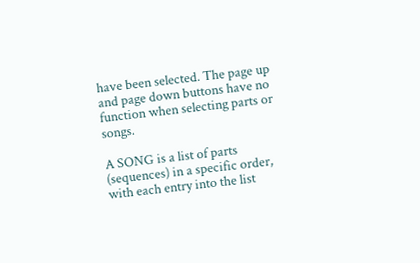have been selected. The page up and page down buttons have no function when selecting parts or songs.

A SONG is a list of parts (sequences) in a specific order, with each entry into the list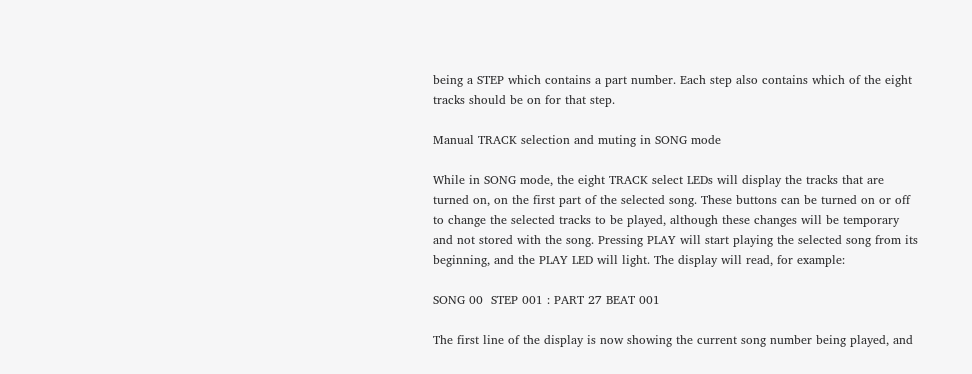being a STEP which contains a part number. Each step also contains which of the eight tracks should be on for that step.

Manual TRACK selection and muting in SONG mode

While in SONG mode, the eight TRACK select LEDs will display the tracks that are turned on, on the first part of the selected song. These buttons can be turned on or off to change the selected tracks to be played, although these changes will be temporary and not stored with the song. Pressing PLAY will start playing the selected song from its beginning, and the PLAY LED will light. The display will read, for example:

SONG 00  STEP 001 : PART 27 BEAT 001

The first line of the display is now showing the current song number being played, and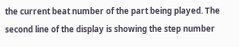the current beat number of the part being played. The second line of the display is showing the step number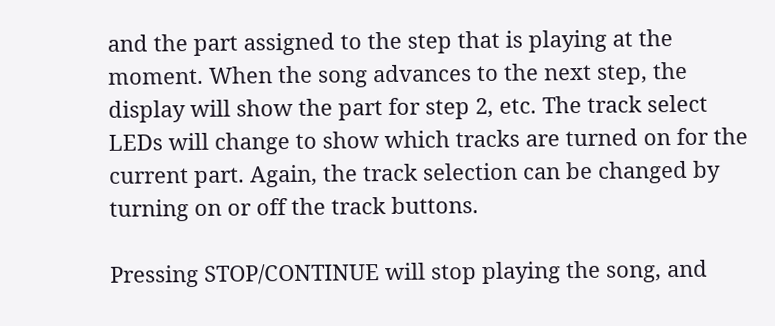and the part assigned to the step that is playing at the moment. When the song advances to the next step, the display will show the part for step 2, etc. The track select LEDs will change to show which tracks are turned on for the current part. Again, the track selection can be changed by turning on or off the track buttons.

Pressing STOP/CONTINUE will stop playing the song, and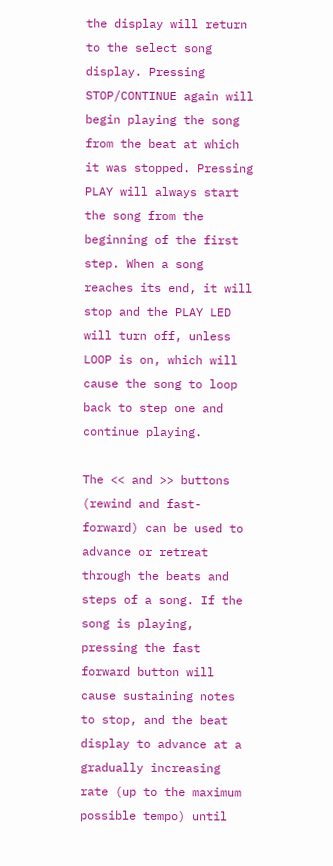the display will return to the select song display. Pressing STOP/CONTINUE again will begin playing the song from the beat at which it was stopped. Pressing PLAY will always start the song from the beginning of the first step. When a song reaches its end, it will stop and the PLAY LED will turn off, unless LOOP is on, which will cause the song to loop back to step one and continue playing.

The << and >> buttons (rewind and fast-forward) can be used to advance or retreat through the beats and steps of a song. If the song is playing, pressing the fast forward button will cause sustaining notes to stop, and the beat display to advance at a gradually increasing rate (up to the maximum possible tempo) until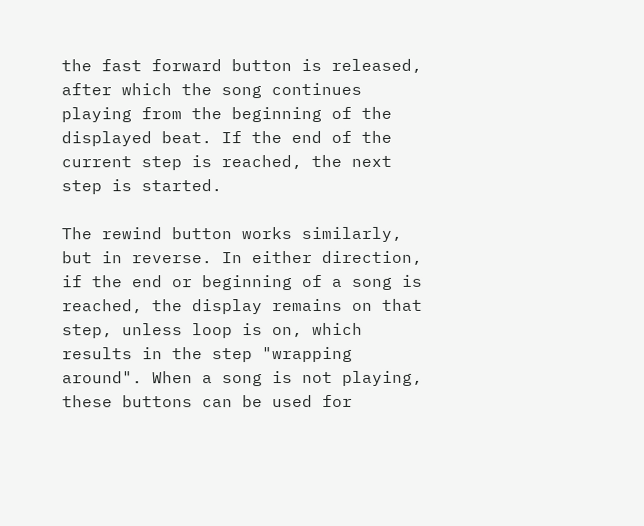the fast forward button is released, after which the song continues playing from the beginning of the displayed beat. If the end of the current step is reached, the next step is started.

The rewind button works similarly, but in reverse. In either direction, if the end or beginning of a song is reached, the display remains on that step, unless loop is on, which results in the step "wrapping around". When a song is not playing, these buttons can be used for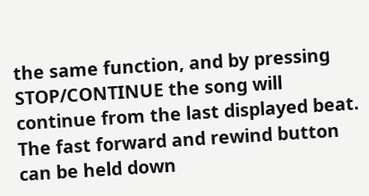the same function, and by pressing STOP/CONTINUE the song will continue from the last displayed beat. The fast forward and rewind button can be held down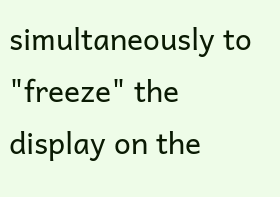simultaneously to "freeze" the display on the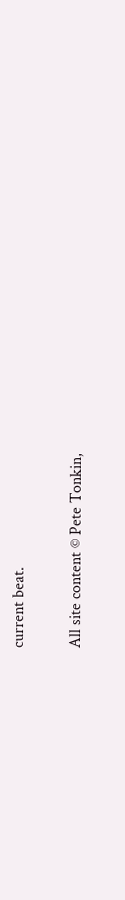current beat.

All site content © Pete Tonkin,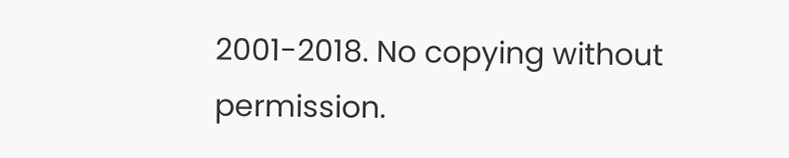2001-2018. No copying without permission.